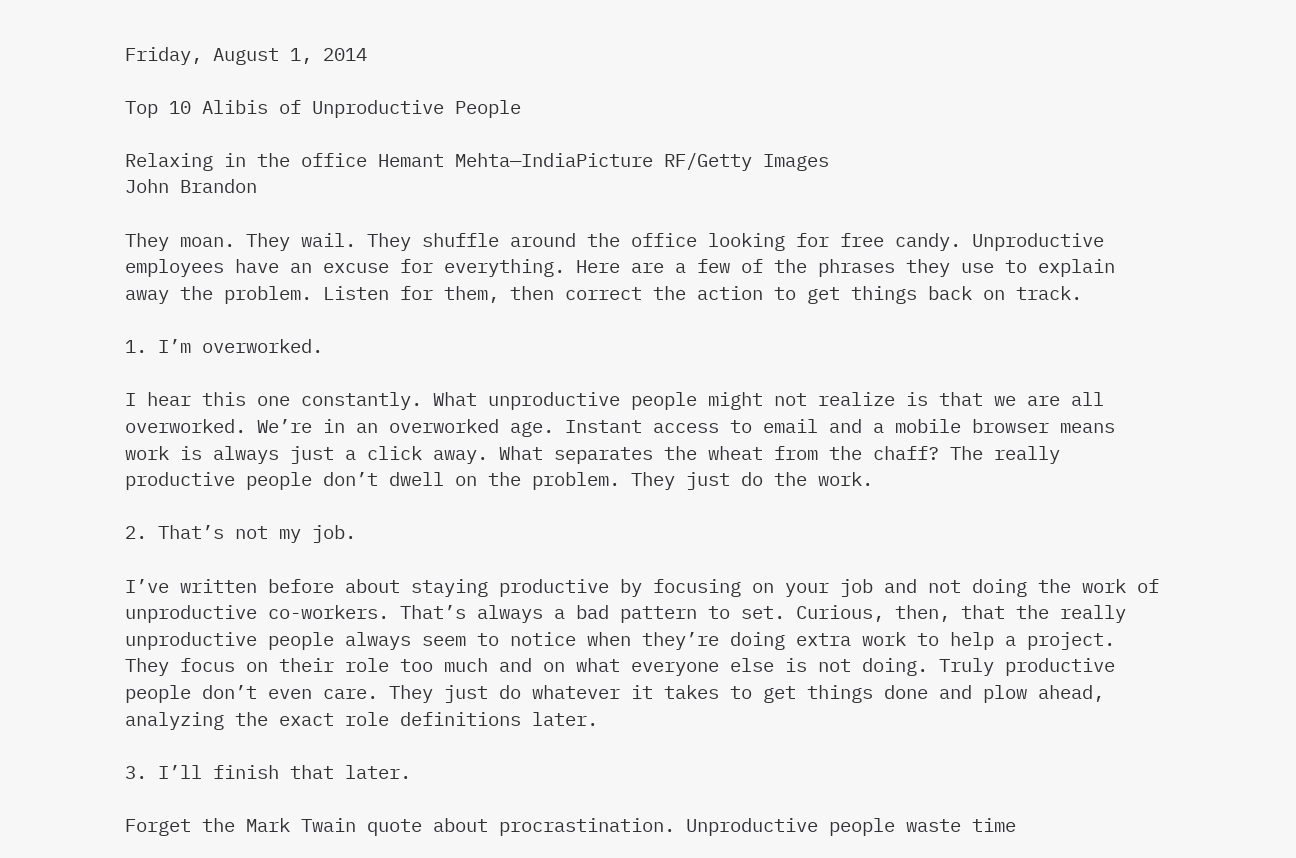Friday, August 1, 2014

Top 10 Alibis of Unproductive People

Relaxing in the office Hemant Mehta—IndiaPicture RF/Getty Images
John Brandon

They moan. They wail. They shuffle around the office looking for free candy. Unproductive employees have an excuse for everything. Here are a few of the phrases they use to explain away the problem. Listen for them, then correct the action to get things back on track.

1. I’m overworked.

I hear this one constantly. What unproductive people might not realize is that we are all overworked. We’re in an overworked age. Instant access to email and a mobile browser means work is always just a click away. What separates the wheat from the chaff? The really productive people don’t dwell on the problem. They just do the work.

2. That’s not my job.

I’ve written before about staying productive by focusing on your job and not doing the work of unproductive co-workers. That’s always a bad pattern to set. Curious, then, that the really unproductive people always seem to notice when they’re doing extra work to help a project. They focus on their role too much and on what everyone else is not doing. Truly productive people don’t even care. They just do whatever it takes to get things done and plow ahead, analyzing the exact role definitions later.

3. I’ll finish that later.

Forget the Mark Twain quote about procrastination. Unproductive people waste time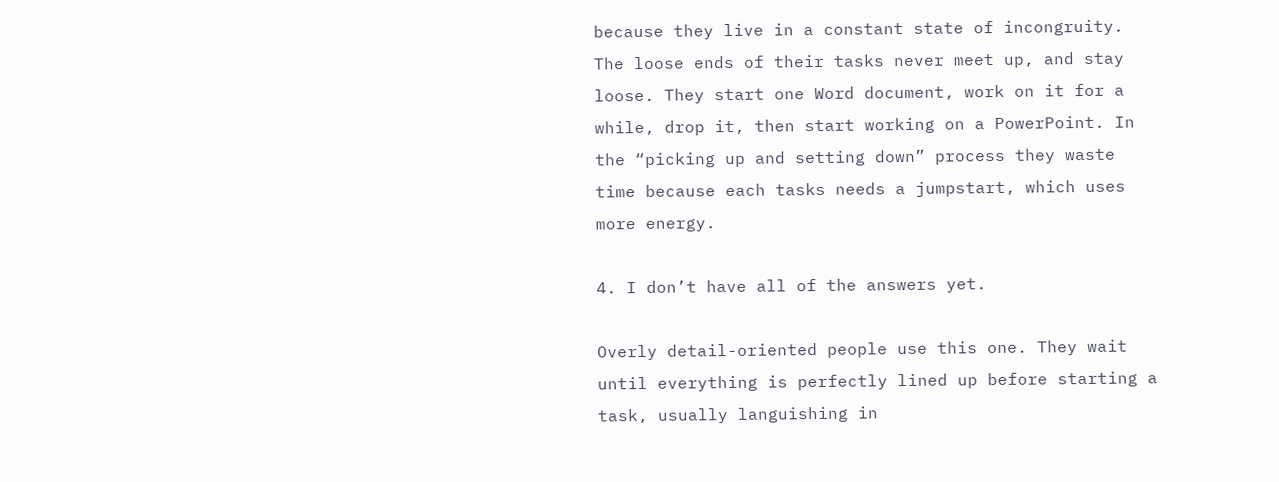because they live in a constant state of incongruity. The loose ends of their tasks never meet up, and stay loose. They start one Word document, work on it for a while, drop it, then start working on a PowerPoint. In the “picking up and setting down” process they waste time because each tasks needs a jumpstart, which uses more energy.

4. I don’t have all of the answers yet.

Overly detail-oriented people use this one. They wait until everything is perfectly lined up before starting a task, usually languishing in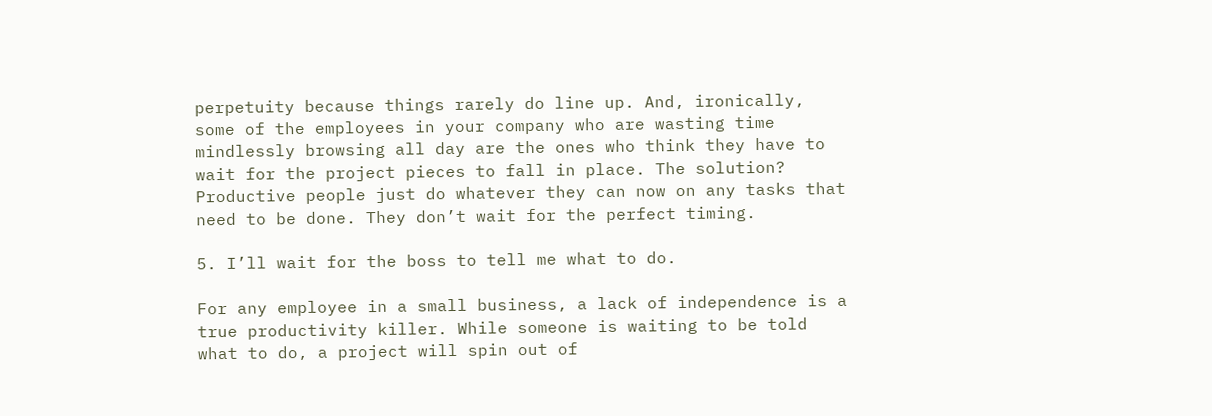perpetuity because things rarely do line up. And, ironically, some of the employees in your company who are wasting time mindlessly browsing all day are the ones who think they have to wait for the project pieces to fall in place. The solution? Productive people just do whatever they can now on any tasks that need to be done. They don’t wait for the perfect timing.

5. I’ll wait for the boss to tell me what to do.

For any employee in a small business, a lack of independence is a true productivity killer. While someone is waiting to be told what to do, a project will spin out of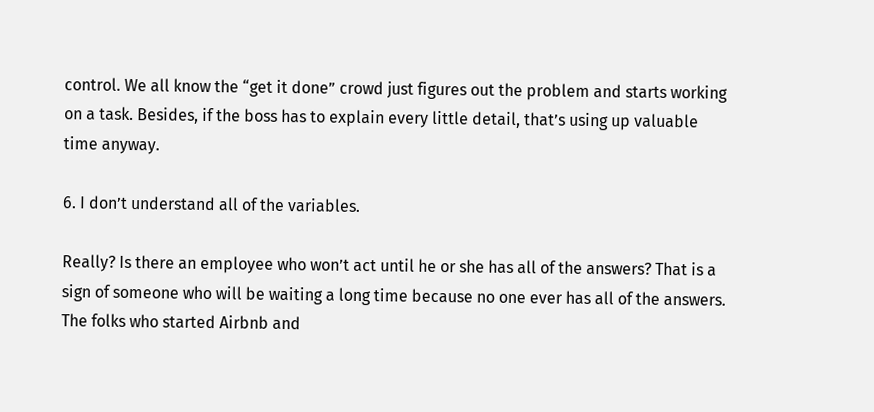control. We all know the “get it done” crowd just figures out the problem and starts working on a task. Besides, if the boss has to explain every little detail, that’s using up valuable time anyway.

6. I don’t understand all of the variables.

Really? Is there an employee who won’t act until he or she has all of the answers? That is a sign of someone who will be waiting a long time because no one ever has all of the answers. The folks who started Airbnb and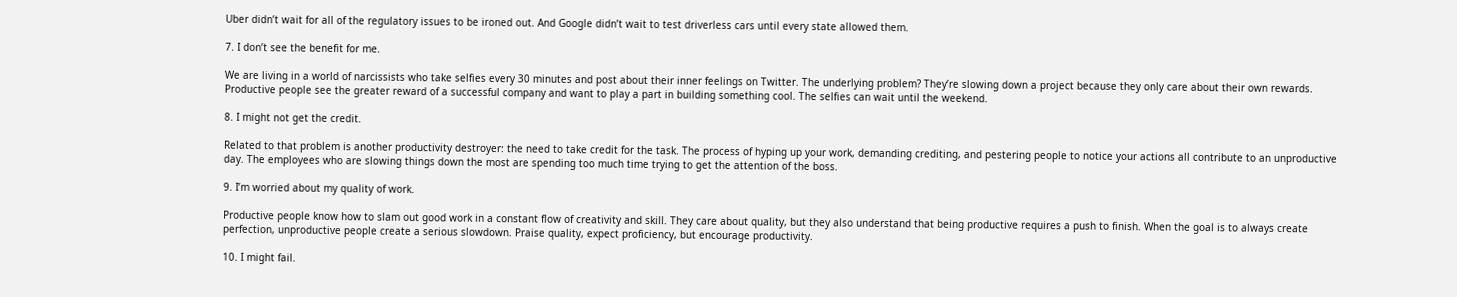Uber didn’t wait for all of the regulatory issues to be ironed out. And Google didn’t wait to test driverless cars until every state allowed them.

7. I don’t see the benefit for me.

We are living in a world of narcissists who take selfies every 30 minutes and post about their inner feelings on Twitter. The underlying problem? They’re slowing down a project because they only care about their own rewards. Productive people see the greater reward of a successful company and want to play a part in building something cool. The selfies can wait until the weekend.

8. I might not get the credit.

Related to that problem is another productivity destroyer: the need to take credit for the task. The process of hyping up your work, demanding crediting, and pestering people to notice your actions all contribute to an unproductive day. The employees who are slowing things down the most are spending too much time trying to get the attention of the boss.

9. I’m worried about my quality of work.

Productive people know how to slam out good work in a constant flow of creativity and skill. They care about quality, but they also understand that being productive requires a push to finish. When the goal is to always create perfection, unproductive people create a serious slowdown. Praise quality, expect proficiency, but encourage productivity.

10. I might fail.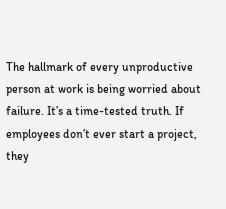The hallmark of every unproductive person at work is being worried about failure. It’s a time-tested truth. If employees don’t ever start a project, they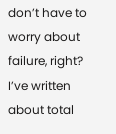don’t have to worry about failure, right? I’ve written about total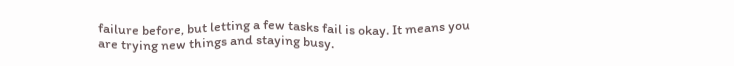failure before, but letting a few tasks fail is okay. It means you are trying new things and staying busy.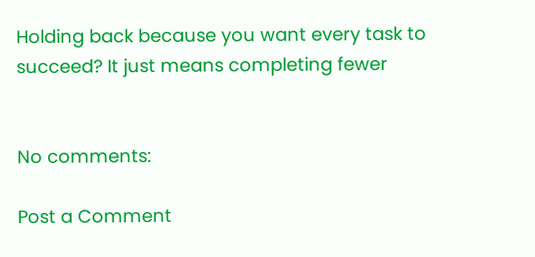Holding back because you want every task to succeed? It just means completing fewer


No comments:

Post a Comment